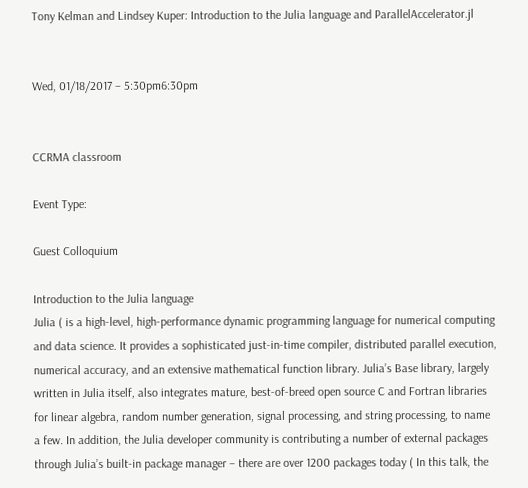Tony Kelman and Lindsey Kuper: Introduction to the Julia language and ParallelAccelerator.jl


Wed, 01/18/2017 – 5:30pm6:30pm


CCRMA classroom

Event Type:

Guest Colloquium

Introduction to the Julia language
Julia ( is a high-level, high-performance dynamic programming language for numerical computing and data science. It provides a sophisticated just-in-time compiler, distributed parallel execution, numerical accuracy, and an extensive mathematical function library. Julia’s Base library, largely written in Julia itself, also integrates mature, best-of-breed open source C and Fortran libraries for linear algebra, random number generation, signal processing, and string processing, to name a few. In addition, the Julia developer community is contributing a number of external packages through Julia’s built-in package manager – there are over 1200 packages today ( In this talk, the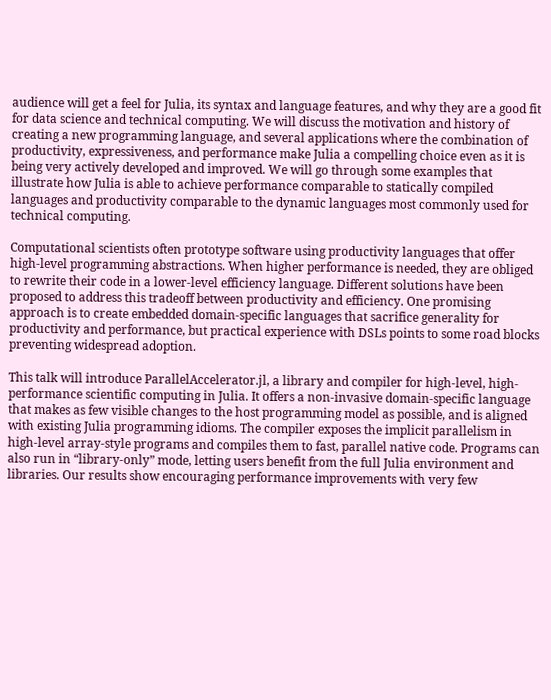audience will get a feel for Julia, its syntax and language features, and why they are a good fit for data science and technical computing. We will discuss the motivation and history of creating a new programming language, and several applications where the combination of productivity, expressiveness, and performance make Julia a compelling choice even as it is being very actively developed and improved. We will go through some examples that illustrate how Julia is able to achieve performance comparable to statically compiled languages and productivity comparable to the dynamic languages most commonly used for technical computing.

Computational scientists often prototype software using productivity languages that offer high-level programming abstractions. When higher performance is needed, they are obliged to rewrite their code in a lower-level efficiency language. Different solutions have been proposed to address this tradeoff between productivity and efficiency. One promising approach is to create embedded domain-specific languages that sacrifice generality for productivity and performance, but practical experience with DSLs points to some road blocks preventing widespread adoption.

This talk will introduce ParallelAccelerator.jl, a library and compiler for high-level, high-performance scientific computing in Julia. It offers a non-invasive domain-specific language that makes as few visible changes to the host programming model as possible, and is aligned with existing Julia programming idioms. The compiler exposes the implicit parallelism in high-level array-style programs and compiles them to fast, parallel native code. Programs can also run in “library-only” mode, letting users benefit from the full Julia environment and libraries. Our results show encouraging performance improvements with very few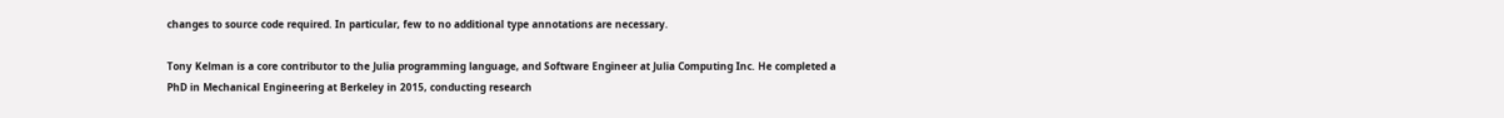changes to source code required. In particular, few to no additional type annotations are necessary.

Tony Kelman is a core contributor to the Julia programming language, and Software Engineer at Julia Computing Inc. He completed a PhD in Mechanical Engineering at Berkeley in 2015, conducting research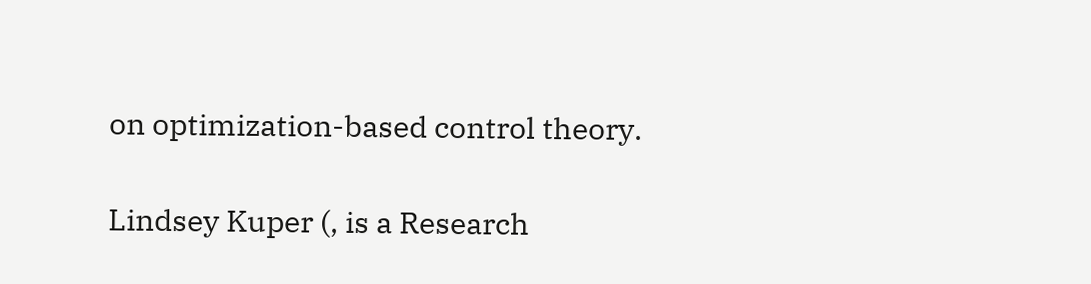on optimization-based control theory.

Lindsey Kuper (, is a Research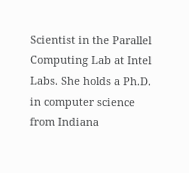Scientist in the Parallel Computing Lab at Intel Labs. She holds a Ph.D. in computer science from Indiana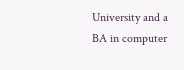University and a BA in computer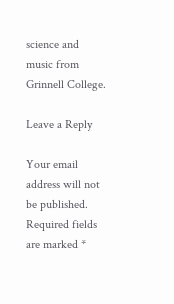science and music from Grinnell College.

Leave a Reply

Your email address will not be published. Required fields are marked *